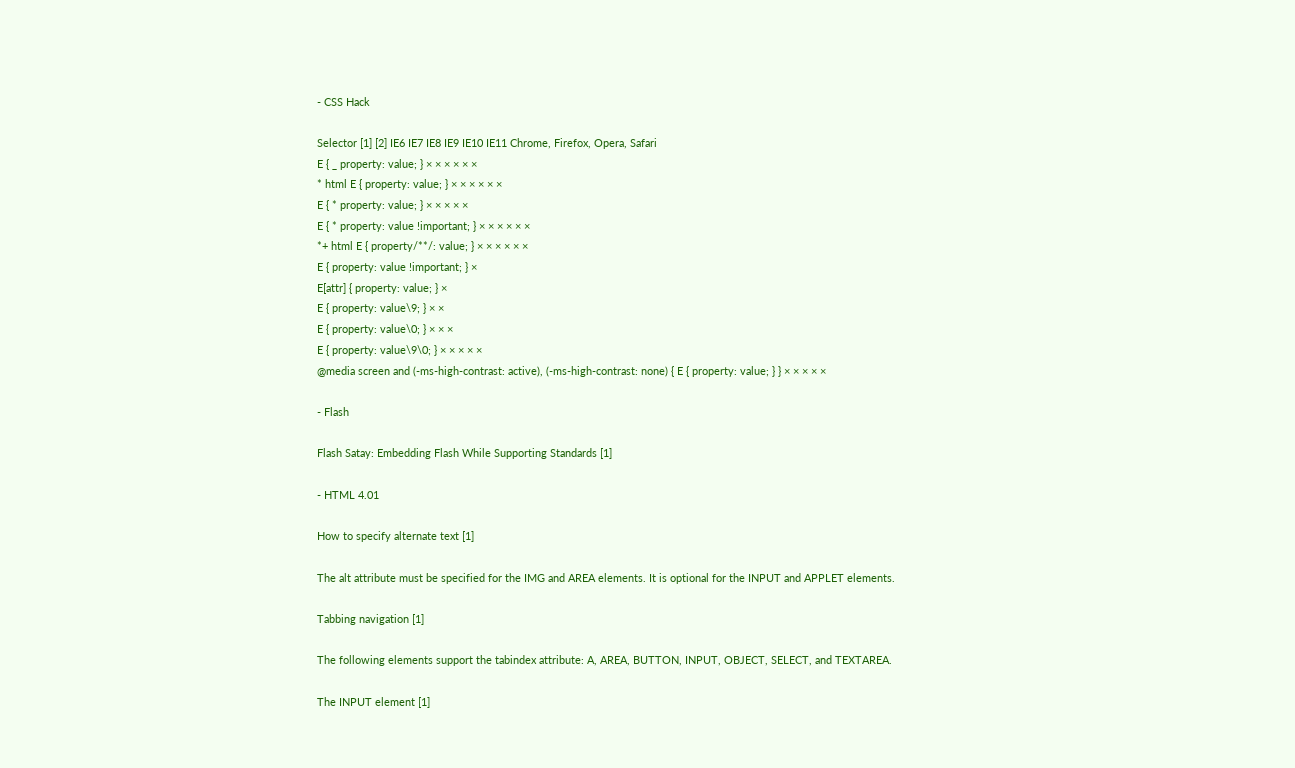- CSS Hack

Selector [1] [2] IE6 IE7 IE8 IE9 IE10 IE11 Chrome, Firefox, Opera, Safari
E { _ property: value; } × × × × × ×
* html E { property: value; } × × × × × ×
E { * property: value; } × × × × ×
E { * property: value !important; } × × × × × ×
*+ html E { property/**/: value; } × × × × × ×
E { property: value !important; } ×
E[attr] { property: value; } ×
E { property: value\9; } × ×
E { property: value\0; } × × ×
E { property: value\9\0; } × × × × ×
@media screen and (-ms-high-contrast: active), (-ms-high-contrast: none) { E { property: value; } } × × × × ×

- Flash

Flash Satay: Embedding Flash While Supporting Standards [1]

- HTML 4.01

How to specify alternate text [1]

The alt attribute must be specified for the IMG and AREA elements. It is optional for the INPUT and APPLET elements.

Tabbing navigation [1]

The following elements support the tabindex attribute: A, AREA, BUTTON, INPUT, OBJECT, SELECT, and TEXTAREA.

The INPUT element [1]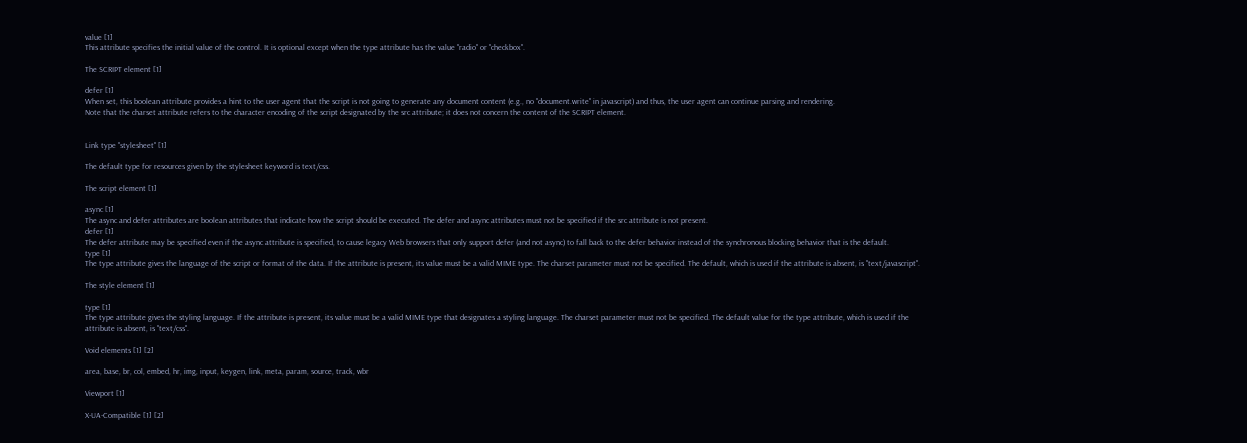value [1]
This attribute specifies the initial value of the control. It is optional except when the type attribute has the value "radio" or "checkbox".

The SCRIPT element [1]

defer [1]
When set, this boolean attribute provides a hint to the user agent that the script is not going to generate any document content (e.g., no "document.write" in javascript) and thus, the user agent can continue parsing and rendering.
Note that the charset attribute refers to the character encoding of the script designated by the src attribute; it does not concern the content of the SCRIPT element.


Link type "stylesheet" [1]

The default type for resources given by the stylesheet keyword is text/css.

The script element [1]

async [1]
The async and defer attributes are boolean attributes that indicate how the script should be executed. The defer and async attributes must not be specified if the src attribute is not present.
defer [1]
The defer attribute may be specified even if the async attribute is specified, to cause legacy Web browsers that only support defer (and not async) to fall back to the defer behavior instead of the synchronous blocking behavior that is the default.
type [1]
The type attribute gives the language of the script or format of the data. If the attribute is present, its value must be a valid MIME type. The charset parameter must not be specified. The default, which is used if the attribute is absent, is "text/javascript".

The style element [1]

type [1]
The type attribute gives the styling language. If the attribute is present, its value must be a valid MIME type that designates a styling language. The charset parameter must not be specified. The default value for the type attribute, which is used if the attribute is absent, is "text/css".

Void elements [1] [2]

area, base, br, col, embed, hr, img, input, keygen, link, meta, param, source, track, wbr

Viewport [1]

X-UA-Compatible [1] [2]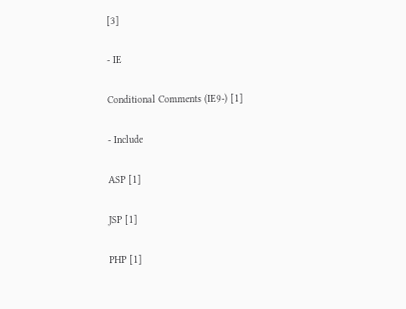[3]

- IE

Conditional Comments (IE9-) [1]

- Include

ASP [1]

JSP [1]

PHP [1]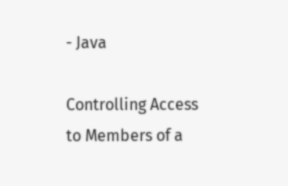- Java

Controlling Access to Members of a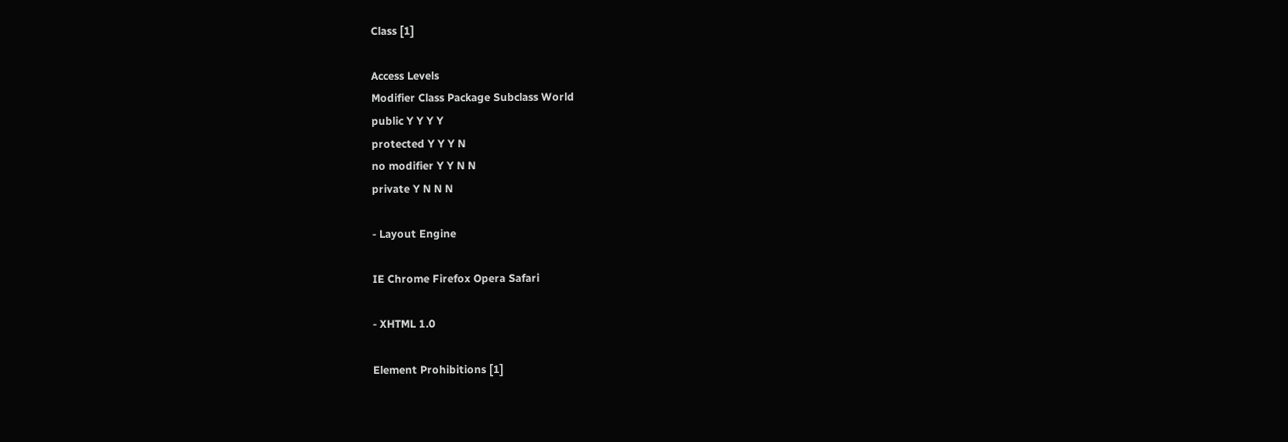Class [1]

Access Levels
Modifier Class Package Subclass World
public Y Y Y Y
protected Y Y Y N
no modifier Y Y N N
private Y N N N

- Layout Engine

IE Chrome Firefox Opera Safari

- XHTML 1.0

Element Prohibitions [1]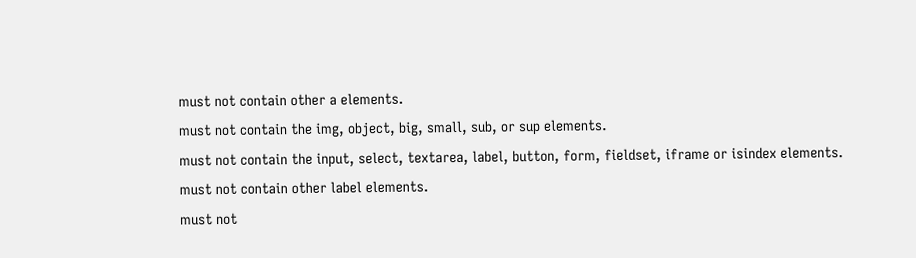must not contain other a elements.
must not contain the img, object, big, small, sub, or sup elements.
must not contain the input, select, textarea, label, button, form, fieldset, iframe or isindex elements.
must not contain other label elements.
must not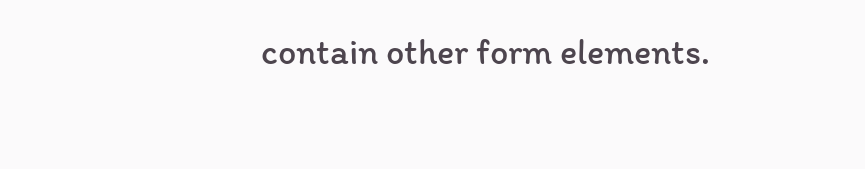contain other form elements.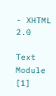- XHTML 2.0

Text Module [1]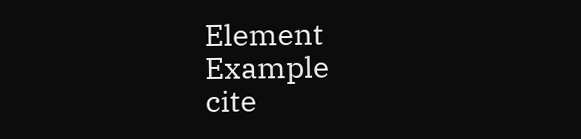Element Example
cite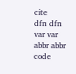cite
dfn dfn
var var
abbr abbr
code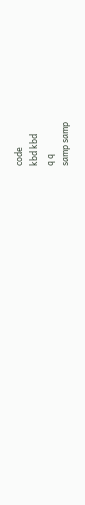code
kbd kbd
q q
samp samp